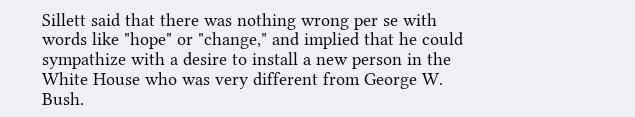Sillett said that there was nothing wrong per se with words like "hope" or "change," and implied that he could sympathize with a desire to install a new person in the White House who was very different from George W. Bush.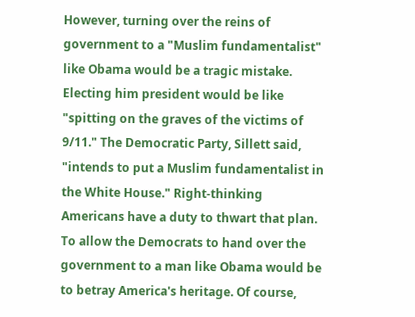However, turning over the reins of government to a "Muslim fundamentalist" like Obama would be a tragic mistake. Electing him president would be like "spitting on the graves of the victims of 9/11." The Democratic Party, Sillett said, "intends to put a Muslim fundamentalist in the White House." Right-thinking Americans have a duty to thwart that plan. To allow the Democrats to hand over the government to a man like Obama would be to betray America's heritage. Of course,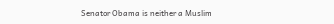Senator Obama is neither a Muslim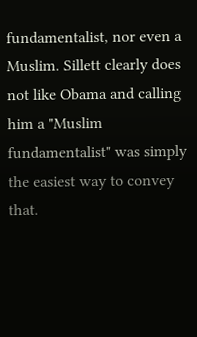fundamentalist, nor even a Muslim. Sillett clearly does not like Obama and calling him a "Muslim fundamentalist" was simply the easiest way to convey that.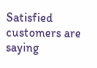Satisfied customers are saying